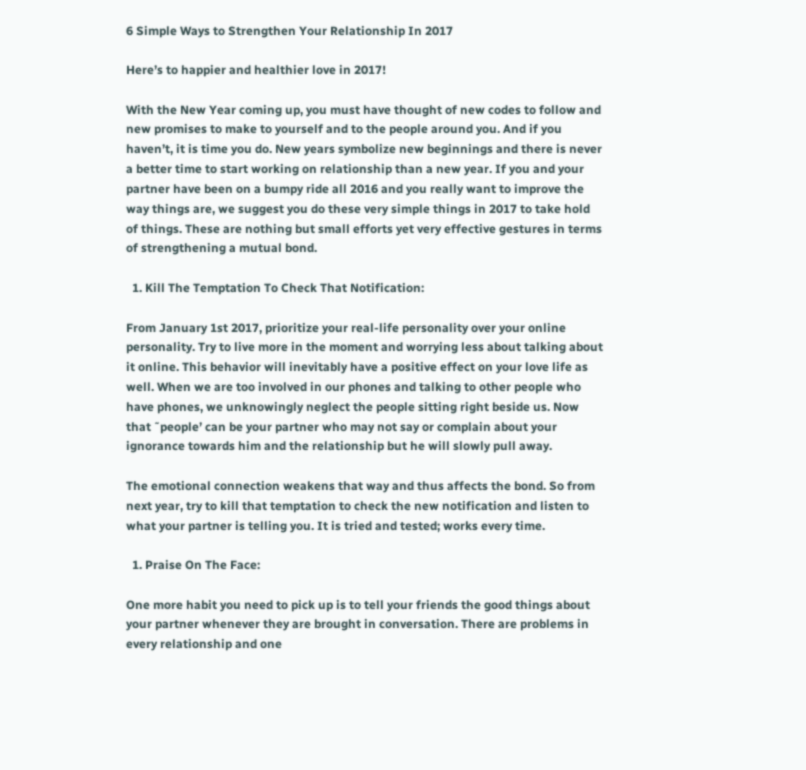6 Simple Ways to Strengthen Your Relationship In 2017

Here’s to happier and healthier love in 2017!

With the New Year coming up, you must have thought of new codes to follow and new promises to make to yourself and to the people around you. And if you haven’t, it is time you do. New years symbolize new beginnings and there is never a better time to start working on relationship than a new year. If you and your partner have been on a bumpy ride all 2016 and you really want to improve the way things are, we suggest you do these very simple things in 2017 to take hold of things. These are nothing but small efforts yet very effective gestures in terms of strengthening a mutual bond.

  1. Kill The Temptation To Check That Notification:

From January 1st 2017, prioritize your real-life personality over your online personality. Try to live more in the moment and worrying less about talking about it online. This behavior will inevitably have a positive effect on your love life as well. When we are too involved in our phones and talking to other people who have phones, we unknowingly neglect the people sitting right beside us. Now that ˜people’ can be your partner who may not say or complain about your ignorance towards him and the relationship but he will slowly pull away.

The emotional connection weakens that way and thus affects the bond. So from next year, try to kill that temptation to check the new notification and listen to what your partner is telling you. It is tried and tested; works every time.

  1. Praise On The Face:

One more habit you need to pick up is to tell your friends the good things about your partner whenever they are brought in conversation. There are problems in every relationship and one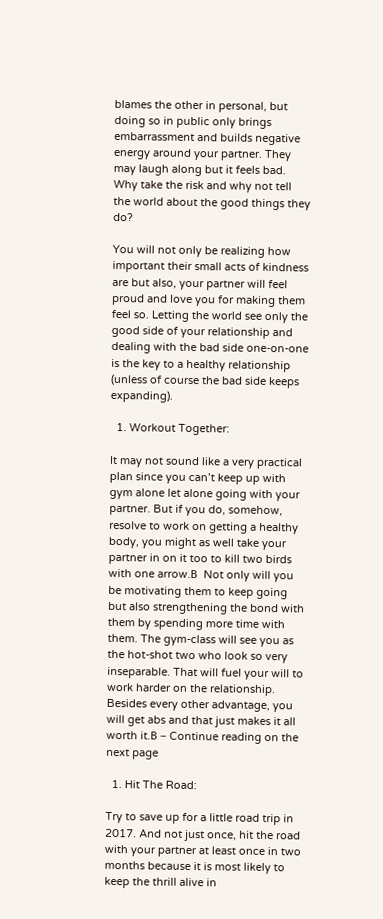blames the other in personal, but doing so in public only brings embarrassment and builds negative energy around your partner. They may laugh along but it feels bad. Why take the risk and why not tell the world about the good things they do?

You will not only be realizing how important their small acts of kindness are but also, your partner will feel proud and love you for making them feel so. Letting the world see only the good side of your relationship and dealing with the bad side one-on-one is the key to a healthy relationship (unless of course the bad side keeps expanding).

  1. Workout Together:

It may not sound like a very practical plan since you can’t keep up with gym alone let alone going with your partner. But if you do, somehow, resolve to work on getting a healthy body, you might as well take your partner in on it too to kill two birds with one arrow.В  Not only will you be motivating them to keep going but also strengthening the bond with them by spending more time with them. The gym-class will see you as the hot-shot two who look so very inseparable. That will fuel your will to work harder on the relationship. Besides every other advantage, you will get abs and that just makes it all worth it.В – Continue reading on the next page

  1. Hit The Road:

Try to save up for a little road trip in 2017. And not just once, hit the road with your partner at least once in two months because it is most likely to keep the thrill alive in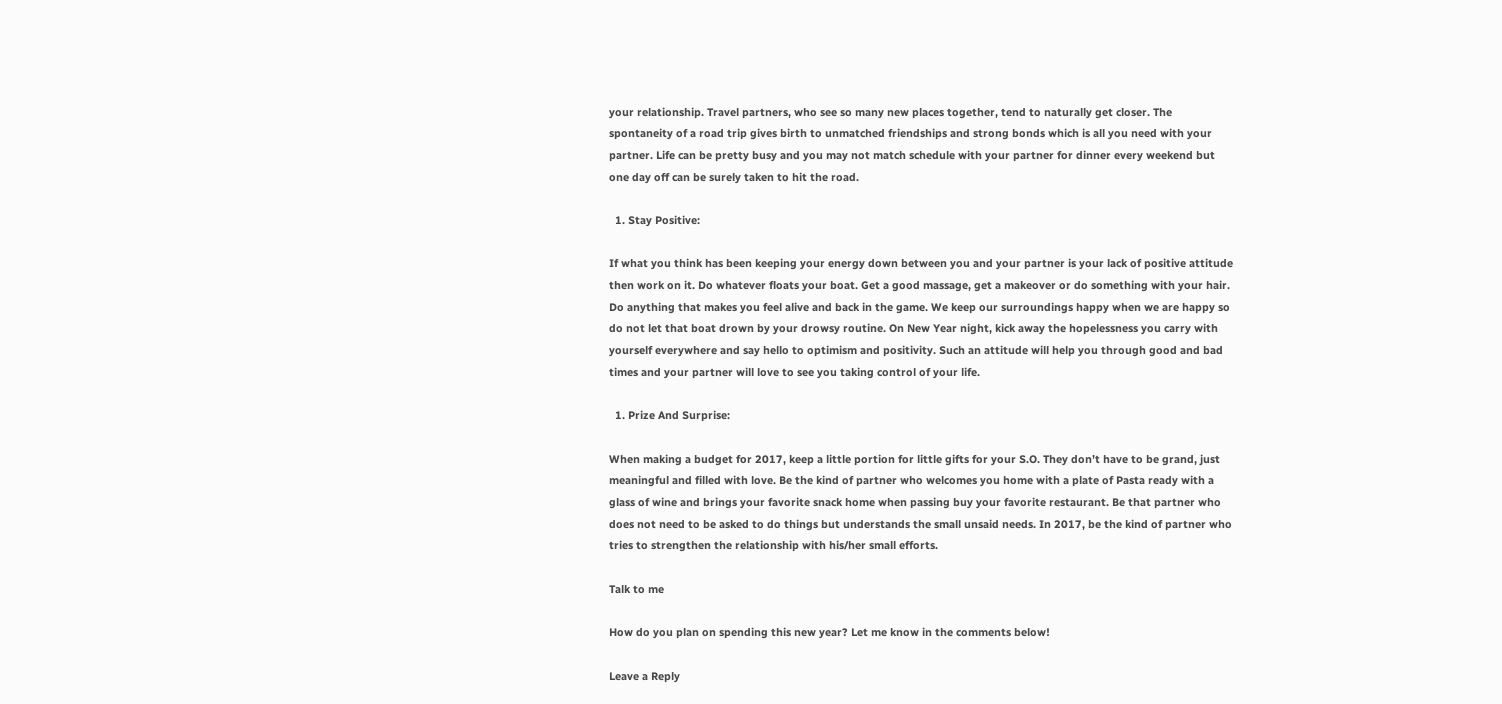your relationship. Travel partners, who see so many new places together, tend to naturally get closer. The spontaneity of a road trip gives birth to unmatched friendships and strong bonds which is all you need with your partner. Life can be pretty busy and you may not match schedule with your partner for dinner every weekend but one day off can be surely taken to hit the road.

  1. Stay Positive:

If what you think has been keeping your energy down between you and your partner is your lack of positive attitude then work on it. Do whatever floats your boat. Get a good massage, get a makeover or do something with your hair. Do anything that makes you feel alive and back in the game. We keep our surroundings happy when we are happy so do not let that boat drown by your drowsy routine. On New Year night, kick away the hopelessness you carry with yourself everywhere and say hello to optimism and positivity. Such an attitude will help you through good and bad times and your partner will love to see you taking control of your life.

  1. Prize And Surprise:

When making a budget for 2017, keep a little portion for little gifts for your S.O. They don’t have to be grand, just meaningful and filled with love. Be the kind of partner who welcomes you home with a plate of Pasta ready with a glass of wine and brings your favorite snack home when passing buy your favorite restaurant. Be that partner who does not need to be asked to do things but understands the small unsaid needs. In 2017, be the kind of partner who tries to strengthen the relationship with his/her small efforts.

Talk to me

How do you plan on spending this new year? Let me know in the comments below!

Leave a Reply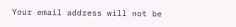Your email address will not be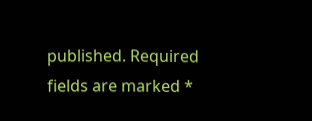published. Required fields are marked *